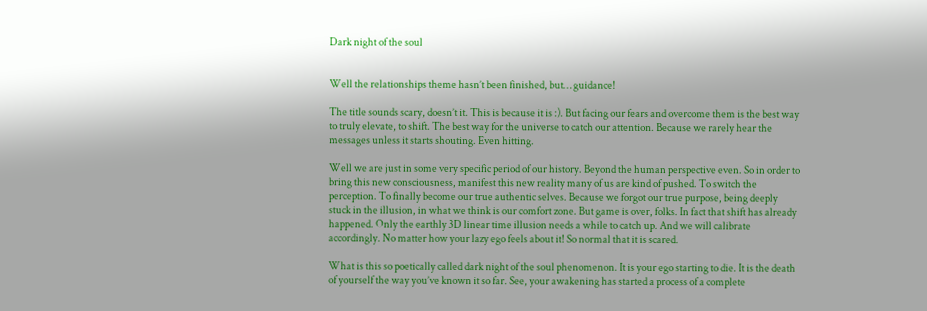Dark night of the soul


Well the relationships theme hasn’t been finished, but… guidance!

The title sounds scary, doesn’t it. This is because it is :). But facing our fears and overcome them is the best way to truly elevate, to shift. The best way for the universe to catch our attention. Because we rarely hear the messages unless it starts shouting. Even hitting.

Well we are just in some very specific period of our history. Beyond the human perspective even. So in order to bring this new consciousness, manifest this new reality many of us are kind of pushed. To switch the perception. To finally become our true authentic selves. Because we forgot our true purpose, being deeply stuck in the illusion, in what we think is our comfort zone. But game is over, folks. In fact that shift has already happened. Only the earthly 3D linear time illusion needs a while to catch up. And we will calibrate accordingly. No matter how your lazy ego feels about it! So normal that it is scared.

What is this so poetically called dark night of the soul phenomenon. It is your ego starting to die. It is the death of yourself the way you’ve known it so far. See, your awakening has started a process of a complete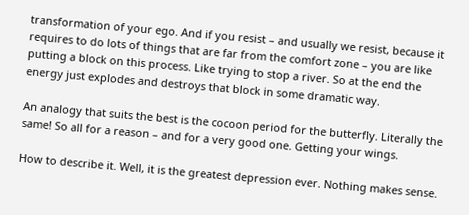transformation of your ego. And if you resist – and usually we resist, because it requires to do lots of things that are far from the comfort zone – you are like putting a block on this process. Like trying to stop a river. So at the end the energy just explodes and destroys that block in some dramatic way.

An analogy that suits the best is the cocoon period for the butterfly. Literally the same! So all for a reason – and for a very good one. Getting your wings.

How to describe it. Well, it is the greatest depression ever. Nothing makes sense.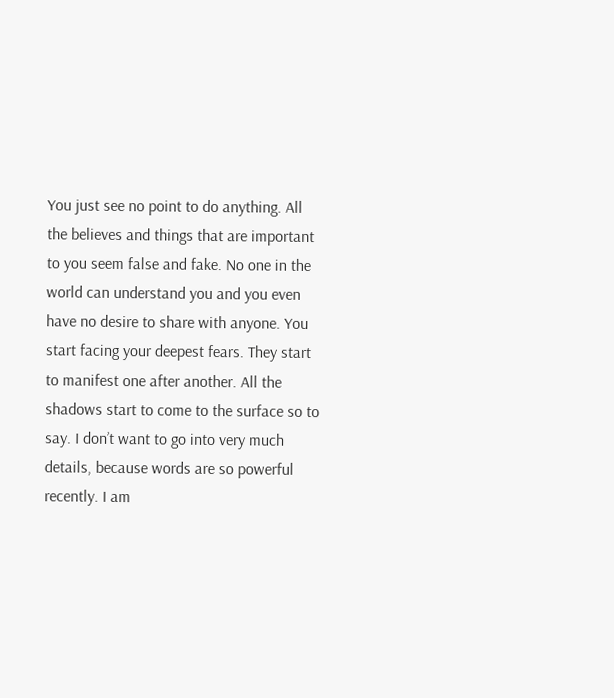You just see no point to do anything. All the believes and things that are important to you seem false and fake. No one in the world can understand you and you even have no desire to share with anyone. You start facing your deepest fears. They start to manifest one after another. All the shadows start to come to the surface so to say. I don’t want to go into very much details, because words are so powerful recently. I am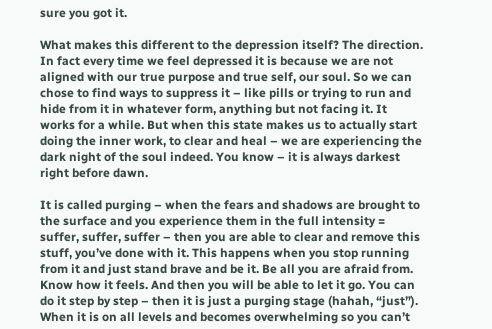sure you got it.

What makes this different to the depression itself? The direction. In fact every time we feel depressed it is because we are not aligned with our true purpose and true self, our soul. So we can chose to find ways to suppress it – like pills or trying to run and hide from it in whatever form, anything but not facing it. It works for a while. But when this state makes us to actually start doing the inner work, to clear and heal – we are experiencing the dark night of the soul indeed. You know – it is always darkest right before dawn.

It is called purging – when the fears and shadows are brought to the surface and you experience them in the full intensity = suffer, suffer, suffer – then you are able to clear and remove this stuff, you’ve done with it. This happens when you stop running from it and just stand brave and be it. Be all you are afraid from. Know how it feels. And then you will be able to let it go. You can do it step by step – then it is just a purging stage (hahah, “just”). When it is on all levels and becomes overwhelming so you can’t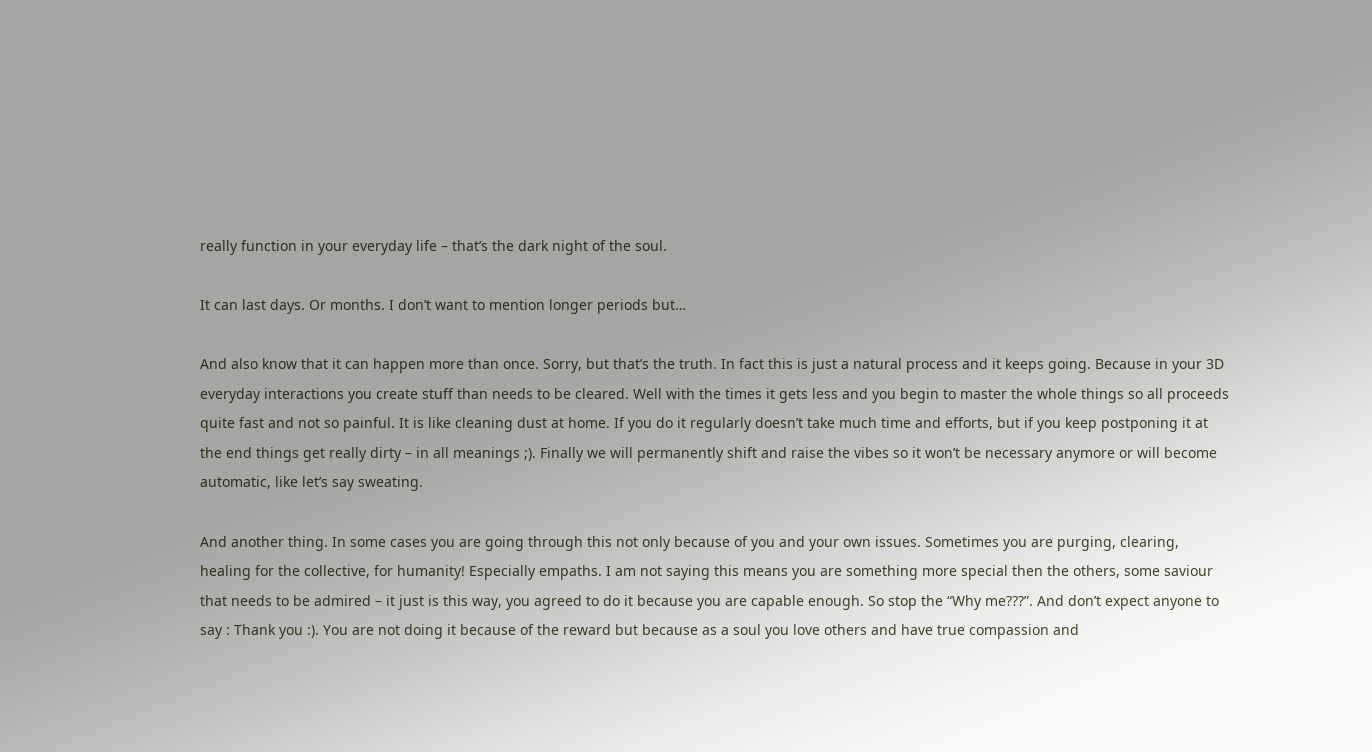really function in your everyday life – that’s the dark night of the soul.

It can last days. Or months. I don’t want to mention longer periods but…

And also know that it can happen more than once. Sorry, but that’s the truth. In fact this is just a natural process and it keeps going. Because in your 3D everyday interactions you create stuff than needs to be cleared. Well with the times it gets less and you begin to master the whole things so all proceeds quite fast and not so painful. It is like cleaning dust at home. If you do it regularly doesn’t take much time and efforts, but if you keep postponing it at the end things get really dirty – in all meanings ;). Finally we will permanently shift and raise the vibes so it won’t be necessary anymore or will become automatic, like let’s say sweating.

And another thing. In some cases you are going through this not only because of you and your own issues. Sometimes you are purging, clearing, healing for the collective, for humanity! Especially empaths. I am not saying this means you are something more special then the others, some saviour that needs to be admired – it just is this way, you agreed to do it because you are capable enough. So stop the “Why me???”. And don’t expect anyone to say : Thank you :). You are not doing it because of the reward but because as a soul you love others and have true compassion and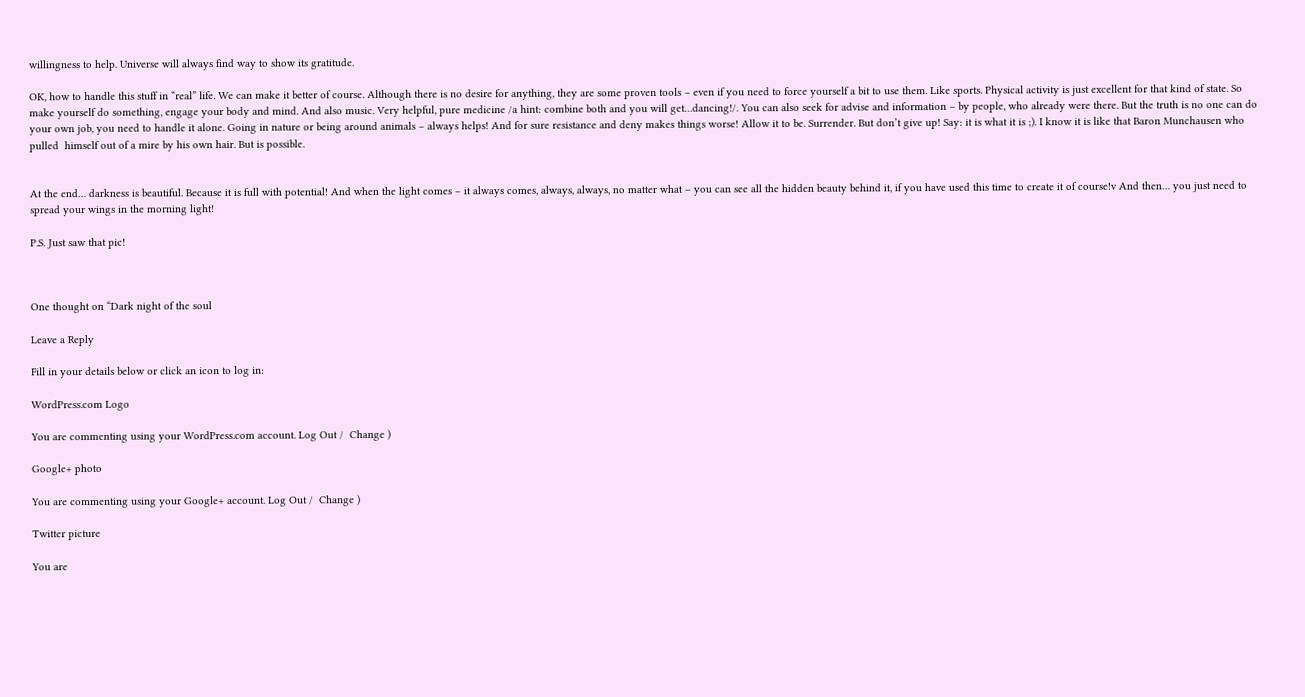willingness to help. Universe will always find way to show its gratitude.

OK, how to handle this stuff in “real” life. We can make it better of course. Although there is no desire for anything, they are some proven tools – even if you need to force yourself a bit to use them. Like sports. Physical activity is just excellent for that kind of state. So make yourself do something, engage your body and mind. And also music. Very helpful, pure medicine /a hint: combine both and you will get…dancing!/. You can also seek for advise and information – by people, who already were there. But the truth is no one can do your own job, you need to handle it alone. Going in nature or being around animals – always helps! And for sure resistance and deny makes things worse! Allow it to be. Surrender. But don’t give up! Say: it is what it is ;). I know it is like that Baron Munchausen who pulled  himself out of a mire by his own hair. But is possible.


At the end… darkness is beautiful. Because it is full with potential! And when the light comes – it always comes, always, always, no matter what – you can see all the hidden beauty behind it, if you have used this time to create it of course!v And then… you just need to spread your wings in the morning light!

P.S. Just saw that pic!



One thought on “Dark night of the soul

Leave a Reply

Fill in your details below or click an icon to log in:

WordPress.com Logo

You are commenting using your WordPress.com account. Log Out /  Change )

Google+ photo

You are commenting using your Google+ account. Log Out /  Change )

Twitter picture

You are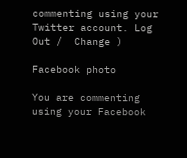commenting using your Twitter account. Log Out /  Change )

Facebook photo

You are commenting using your Facebook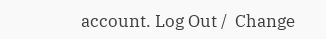account. Log Out /  Change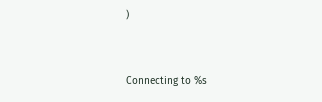)


Connecting to %s